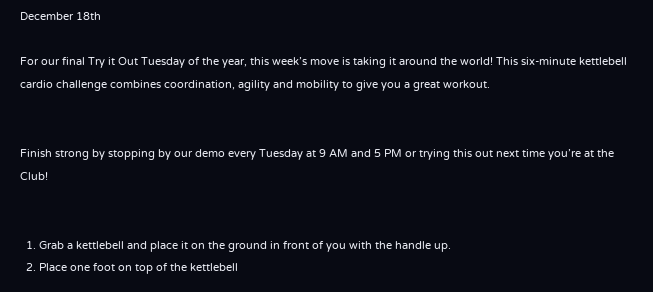December 18th

For our final Try it Out Tuesday of the year, this week’s move is taking it around the world! This six-minute kettlebell cardio challenge combines coordination, agility and mobility to give you a great workout.


Finish strong by stopping by our demo every Tuesday at 9 AM and 5 PM or trying this out next time you’re at the Club!


  1. Grab a kettlebell and place it on the ground in front of you with the handle up.
  2. Place one foot on top of the kettlebell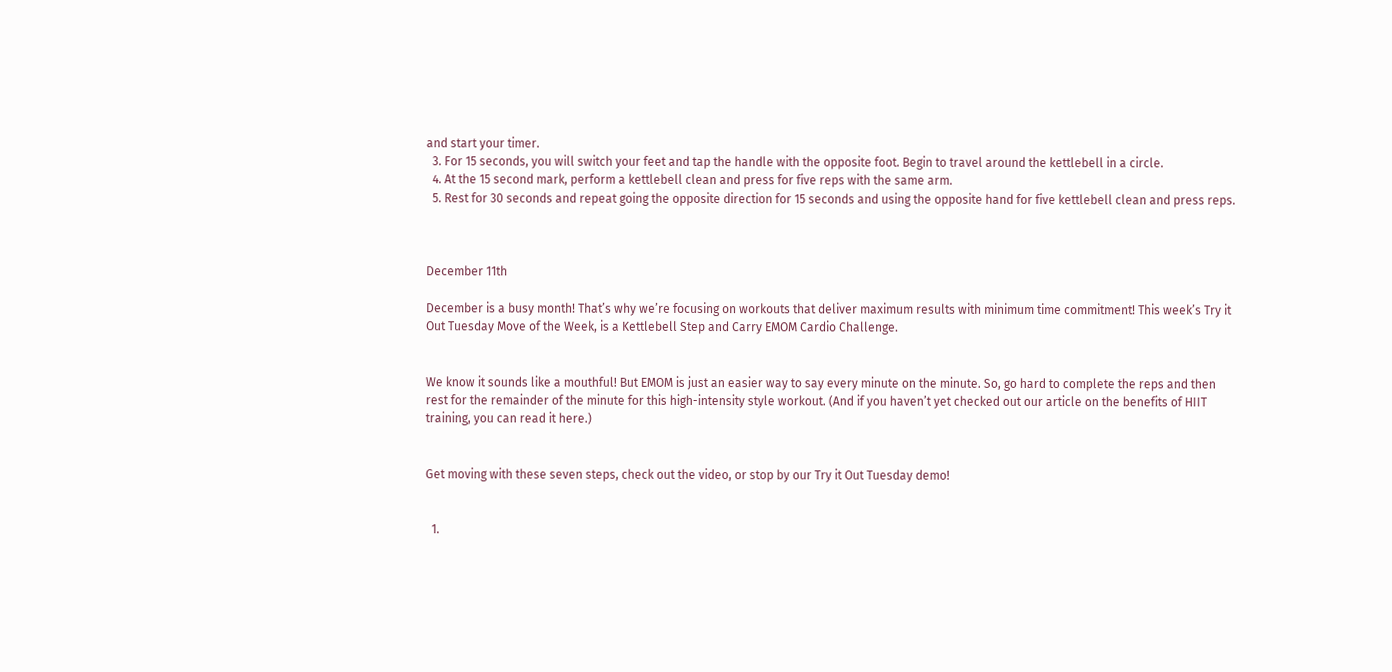and start your timer.
  3. For 15 seconds, you will switch your feet and tap the handle with the opposite foot. Begin to travel around the kettlebell in a circle.
  4. At the 15 second mark, perform a kettlebell clean and press for five reps with the same arm.
  5. Rest for 30 seconds and repeat going the opposite direction for 15 seconds and using the opposite hand for five kettlebell clean and press reps.



December 11th

December is a busy month! That’s why we’re focusing on workouts that deliver maximum results with minimum time commitment! This week’s Try it Out Tuesday Move of the Week, is a Kettlebell Step and Carry EMOM Cardio Challenge.


We know it sounds like a mouthful! But EMOM is just an easier way to say every minute on the minute. So, go hard to complete the reps and then rest for the remainder of the minute for this high-intensity style workout. (And if you haven’t yet checked out our article on the benefits of HIIT training, you can read it here.)


Get moving with these seven steps, check out the video, or stop by our Try it Out Tuesday demo!


  1.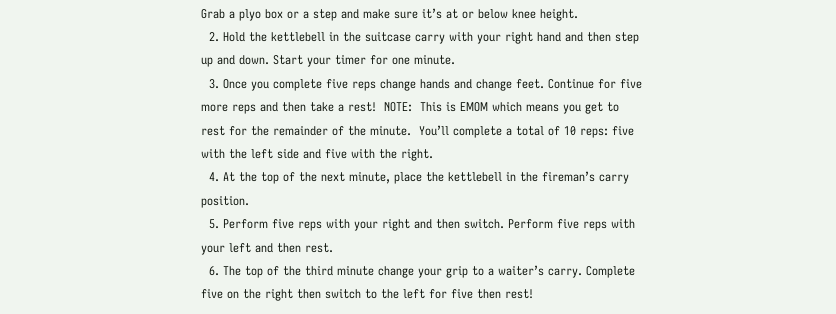Grab a plyo box or a step and make sure it’s at or below knee height.
  2. Hold the kettlebell in the suitcase carry with your right hand and then step up and down. Start your timer for one minute.
  3. Once you complete five reps change hands and change feet. Continue for five more reps and then take a rest!  NOTE:  This is EMOM which means you get to rest for the remainder of the minute.  You’ll complete a total of 10 reps: five with the left side and five with the right.
  4. At the top of the next minute, place the kettlebell in the fireman’s carry position.
  5. Perform five reps with your right and then switch. Perform five reps with your left and then rest.
  6. The top of the third minute change your grip to a waiter’s carry. Complete five on the right then switch to the left for five then rest!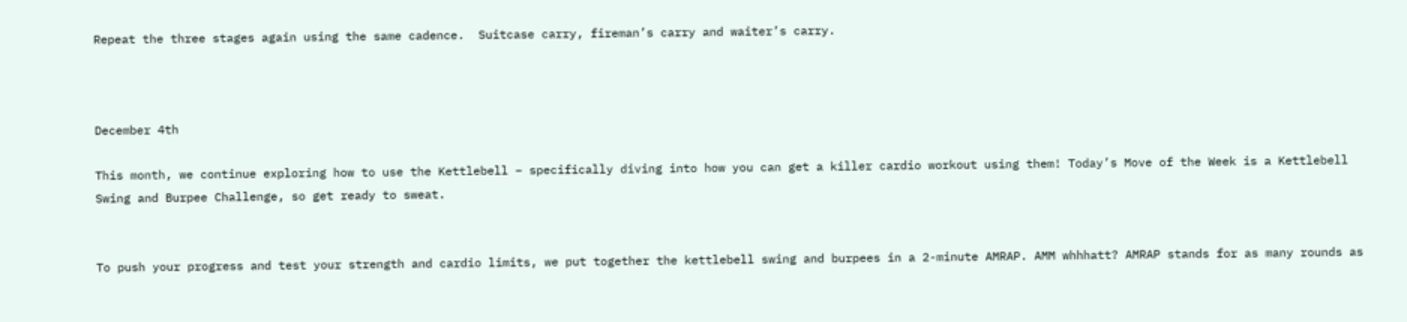Repeat the three stages again using the same cadence.  Suitcase carry, fireman’s carry and waiter’s carry.



December 4th

This month, we continue exploring how to use the Kettlebell – specifically diving into how you can get a killer cardio workout using them! Today’s Move of the Week is a Kettlebell Swing and Burpee Challenge, so get ready to sweat.


To push your progress and test your strength and cardio limits, we put together the kettlebell swing and burpees in a 2-minute AMRAP. AMM whhhatt? AMRAP stands for as many rounds as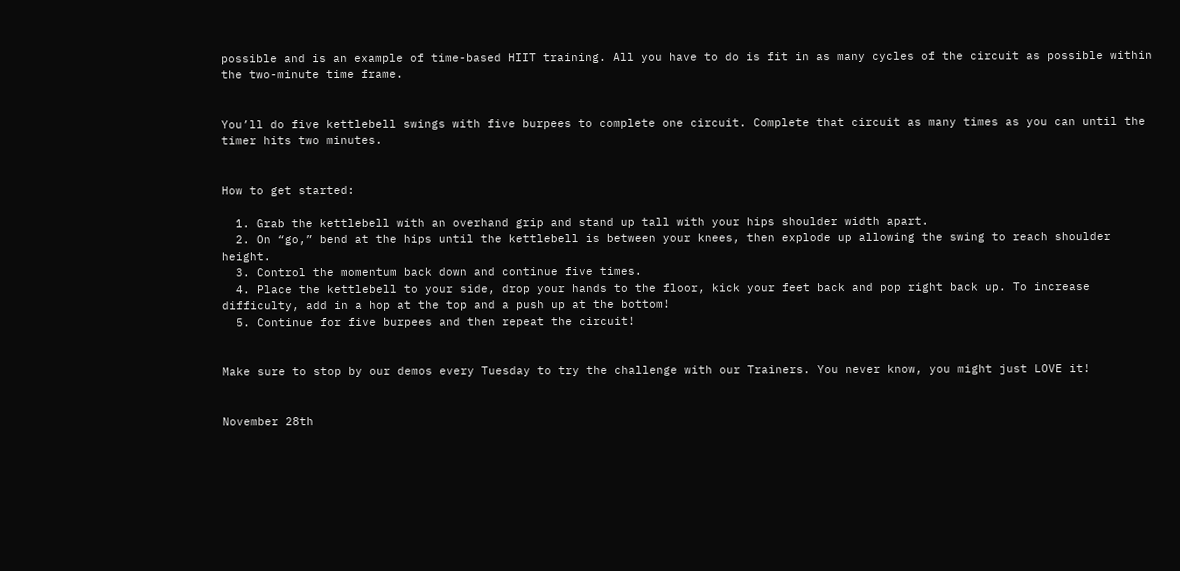possible and is an example of time-based HIIT training. All you have to do is fit in as many cycles of the circuit as possible within the two-minute time frame.


You’ll do five kettlebell swings with five burpees to complete one circuit. Complete that circuit as many times as you can until the timer hits two minutes.


How to get started:

  1. Grab the kettlebell with an overhand grip and stand up tall with your hips shoulder width apart.
  2. On “go,” bend at the hips until the kettlebell is between your knees, then explode up allowing the swing to reach shoulder height.
  3. Control the momentum back down and continue five times.
  4. Place the kettlebell to your side, drop your hands to the floor, kick your feet back and pop right back up. To increase difficulty, add in a hop at the top and a push up at the bottom!
  5. Continue for five burpees and then repeat the circuit!


Make sure to stop by our demos every Tuesday to try the challenge with our Trainers. You never know, you might just LOVE it!


November 28th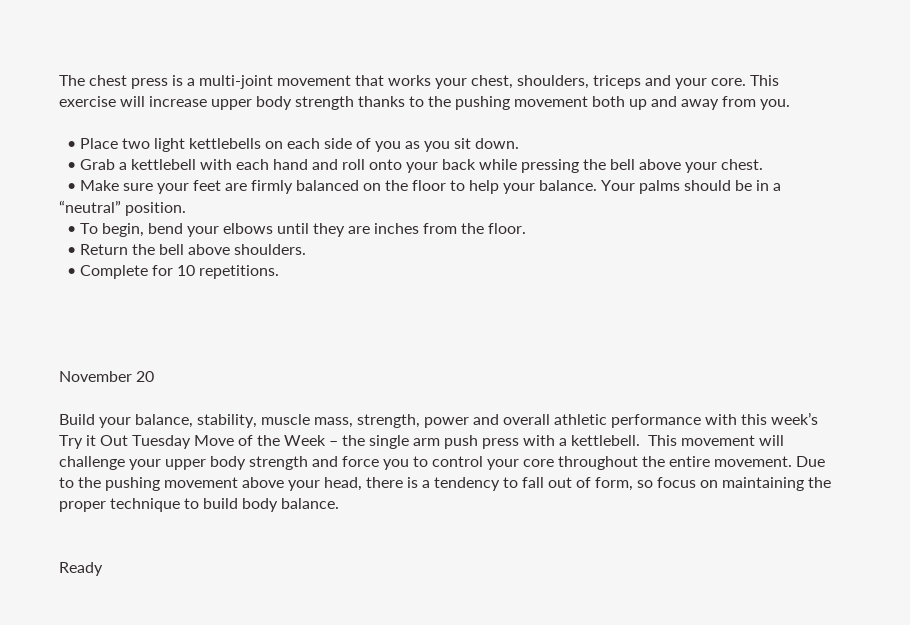The chest press is a multi-joint movement that works your chest, shoulders, triceps and your core. This exercise will increase upper body strength thanks to the pushing movement both up and away from you.

  • Place two light kettlebells on each side of you as you sit down.
  • Grab a kettlebell with each hand and roll onto your back while pressing the bell above your chest.
  • Make sure your feet are firmly balanced on the floor to help your balance. Your palms should be in a “neutral” position.
  • To begin, bend your elbows until they are inches from the floor.
  • Return the bell above shoulders.
  • Complete for 10 repetitions.




November 20

Build your balance, stability, muscle mass, strength, power and overall athletic performance with this week’s Try it Out Tuesday Move of the Week – the single arm push press with a kettlebell.  This movement will challenge your upper body strength and force you to control your core throughout the entire movement. Due to the pushing movement above your head, there is a tendency to fall out of form, so focus on maintaining the proper technique to build body balance.


Ready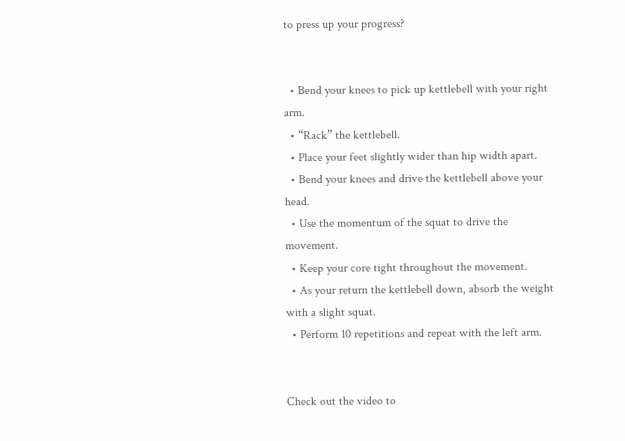to press up your progress?


  • Bend your knees to pick up kettlebell with your right arm.
  • “Rack” the kettlebell.
  • Place your feet slightly wider than hip width apart.
  • Bend your knees and drive the kettlebell above your head.
  • Use the momentum of the squat to drive the movement.
  • Keep your core tight throughout the movement.
  • As your return the kettlebell down, absorb the weight with a slight squat.
  • Perform 10 repetitions and repeat with the left arm.


Check out the video to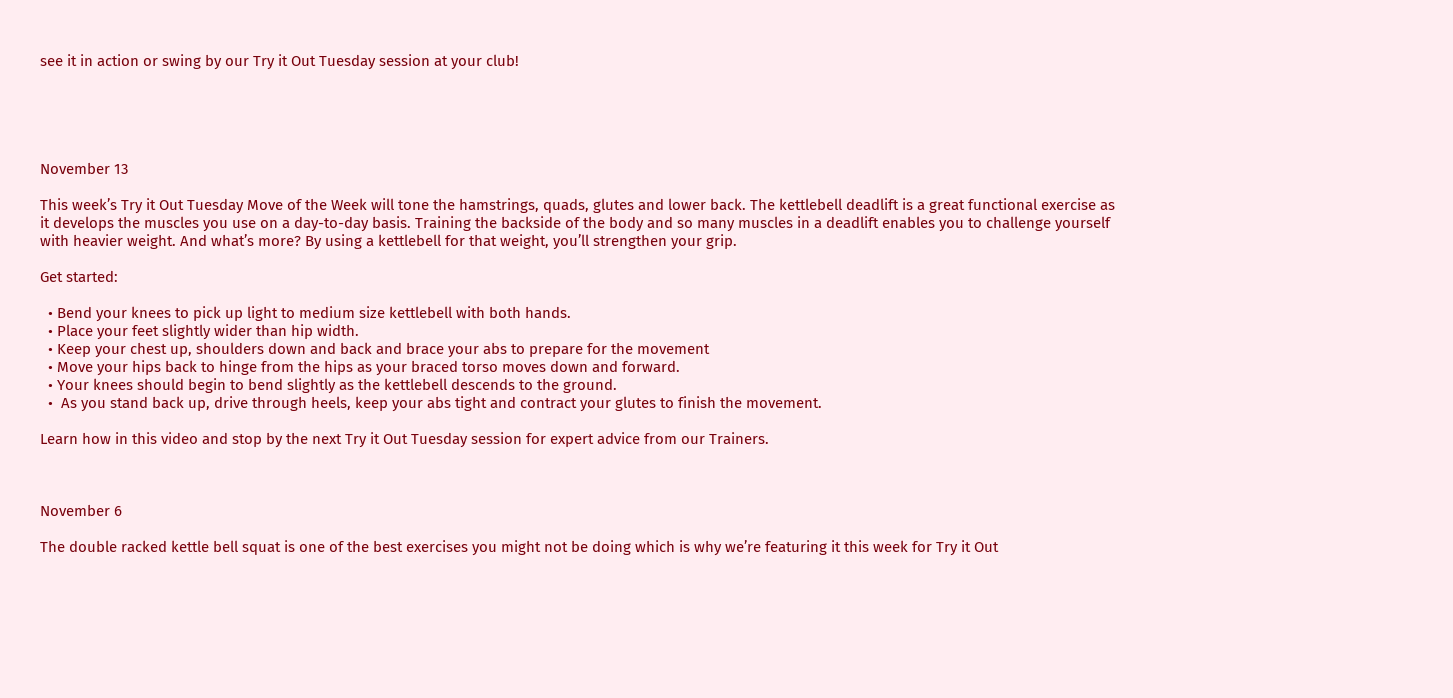see it in action or swing by our Try it Out Tuesday session at your club!





November 13

This week’s Try it Out Tuesday Move of the Week will tone the hamstrings, quads, glutes and lower back. The kettlebell deadlift is a great functional exercise as it develops the muscles you use on a day-to-day basis. Training the backside of the body and so many muscles in a deadlift enables you to challenge yourself with heavier weight. And what’s more? By using a kettlebell for that weight, you’ll strengthen your grip.

Get started:

  • Bend your knees to pick up light to medium size kettlebell with both hands.
  • Place your feet slightly wider than hip width.
  • Keep your chest up, shoulders down and back and brace your abs to prepare for the movement
  • Move your hips back to hinge from the hips as your braced torso moves down and forward.
  • Your knees should begin to bend slightly as the kettlebell descends to the ground.
  •  As you stand back up, drive through heels, keep your abs tight and contract your glutes to finish the movement.

Learn how in this video and stop by the next Try it Out Tuesday session for expert advice from our Trainers.



November 6

The double racked kettle bell squat is one of the best exercises you might not be doing which is why we’re featuring it this week for Try it Out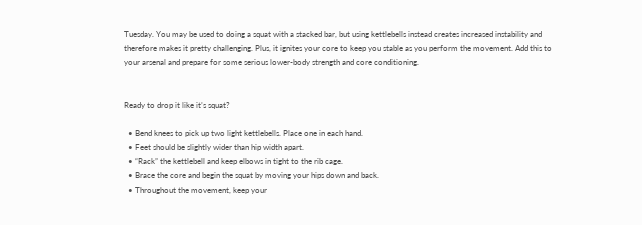Tuesday. You may be used to doing a squat with a stacked bar, but using kettlebells instead creates increased instability and therefore makes it pretty challenging. Plus, it ignites your core to keep you stable as you perform the movement. Add this to your arsenal and prepare for some serious lower-body strength and core conditioning.


Ready to drop it like it’s squat?

  • Bend knees to pick up two light kettlebells. Place one in each hand.
  • Feet should be slightly wider than hip width apart.
  • “Rack” the kettlebell and keep elbows in tight to the rib cage.
  • Brace the core and begin the squat by moving your hips down and back.
  • Throughout the movement, keep your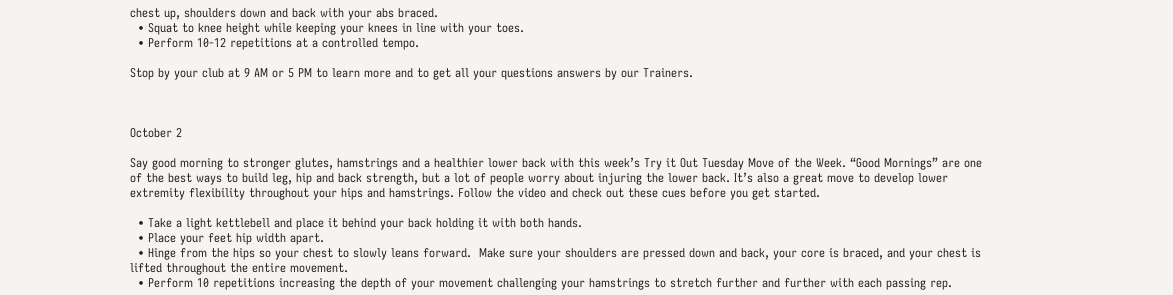chest up, shoulders down and back with your abs braced.
  • Squat to knee height while keeping your knees in line with your toes.
  • Perform 10-12 repetitions at a controlled tempo.

Stop by your club at 9 AM or 5 PM to learn more and to get all your questions answers by our Trainers.



October 2

Say good morning to stronger glutes, hamstrings and a healthier lower back with this week’s Try it Out Tuesday Move of the Week. “Good Mornings” are one of the best ways to build leg, hip and back strength, but a lot of people worry about injuring the lower back. It’s also a great move to develop lower extremity flexibility throughout your hips and hamstrings. Follow the video and check out these cues before you get started.

  • Take a light kettlebell and place it behind your back holding it with both hands.
  • Place your feet hip width apart.
  • Hinge from the hips so your chest to slowly leans forward.  Make sure your shoulders are pressed down and back, your core is braced, and your chest is lifted throughout the entire movement.
  • Perform 10 repetitions increasing the depth of your movement challenging your hamstrings to stretch further and further with each passing rep.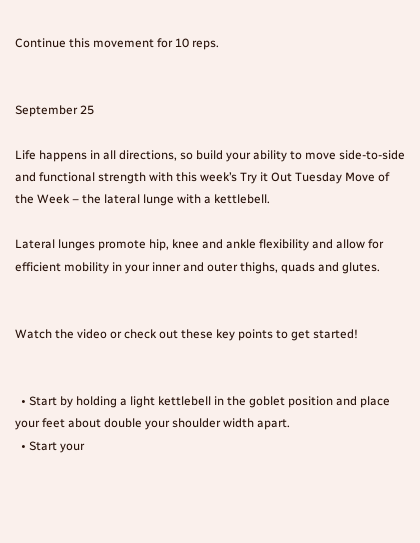Continue this movement for 10 reps.


September 25

Life happens in all directions, so build your ability to move side-to-side and functional strength with this week’s Try it Out Tuesday Move of the Week – the lateral lunge with a kettlebell.

Lateral lunges promote hip, knee and ankle flexibility and allow for efficient mobility in your inner and outer thighs, quads and glutes.


Watch the video or check out these key points to get started!


  • Start by holding a light kettlebell in the goblet position and place your feet about double your shoulder width apart.
  • Start your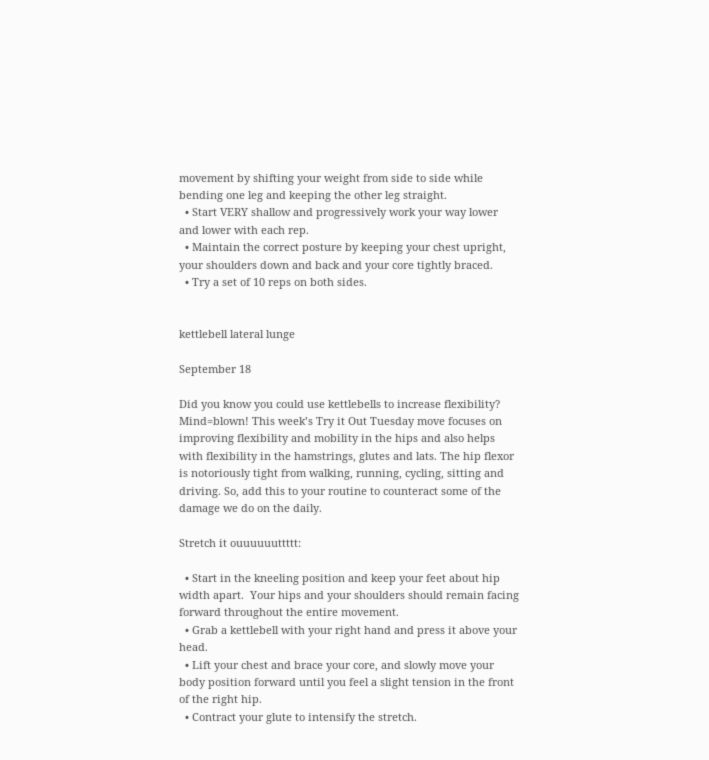movement by shifting your weight from side to side while bending one leg and keeping the other leg straight.
  • Start VERY shallow and progressively work your way lower and lower with each rep.
  • Maintain the correct posture by keeping your chest upright, your shoulders down and back and your core tightly braced.
  • Try a set of 10 reps on both sides.


kettlebell lateral lunge

September 18

Did you know you could use kettlebells to increase flexibility? Mind=blown! This week’s Try it Out Tuesday move focuses on improving flexibility and mobility in the hips and also helps with flexibility in the hamstrings, glutes and lats. The hip flexor is notoriously tight from walking, running, cycling, sitting and driving. So, add this to your routine to counteract some of the damage we do on the daily.

Stretch it ouuuuuuttttt:

  • Start in the kneeling position and keep your feet about hip width apart.  Your hips and your shoulders should remain facing forward throughout the entire movement.
  • Grab a kettlebell with your right hand and press it above your head.
  • Lift your chest and brace your core, and slowly move your body position forward until you feel a slight tension in the front of the right hip.
  • Contract your glute to intensify the stretch.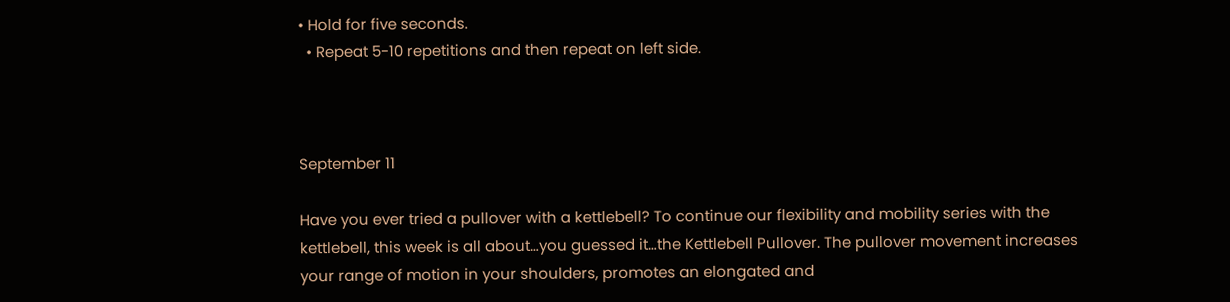• Hold for five seconds.
  • Repeat 5-10 repetitions and then repeat on left side.



September 11

Have you ever tried a pullover with a kettlebell? To continue our flexibility and mobility series with the kettlebell, this week is all about…you guessed it…the Kettlebell Pullover. The pullover movement increases your range of motion in your shoulders, promotes an elongated and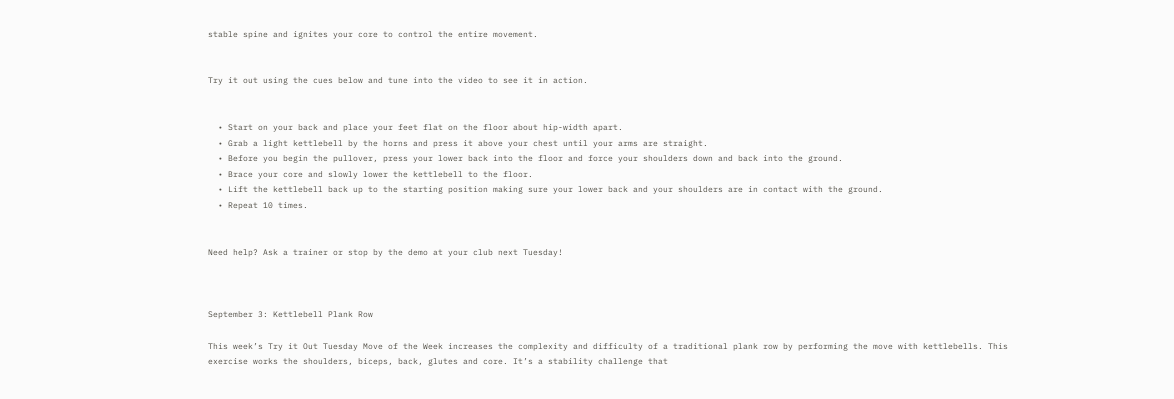stable spine and ignites your core to control the entire movement.


Try it out using the cues below and tune into the video to see it in action.


  • Start on your back and place your feet flat on the floor about hip-width apart.
  • Grab a light kettlebell by the horns and press it above your chest until your arms are straight.
  • Before you begin the pullover, press your lower back into the floor and force your shoulders down and back into the ground.
  • Brace your core and slowly lower the kettlebell to the floor.
  • Lift the kettlebell back up to the starting position making sure your lower back and your shoulders are in contact with the ground.
  • Repeat 10 times.


Need help? Ask a trainer or stop by the demo at your club next Tuesday!



September 3: Kettlebell Plank Row

This week’s Try it Out Tuesday Move of the Week increases the complexity and difficulty of a traditional plank row by performing the move with kettlebells. This exercise works the shoulders, biceps, back, glutes and core. It’s a stability challenge that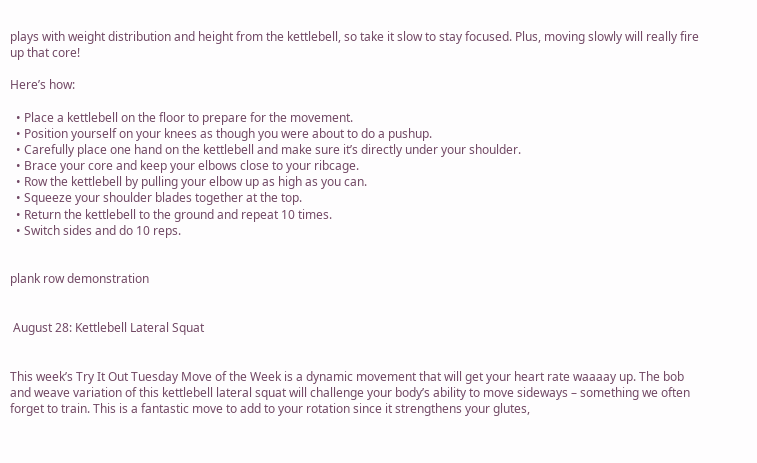plays with weight distribution and height from the kettlebell, so take it slow to stay focused. Plus, moving slowly will really fire up that core!

Here’s how:

  • Place a kettlebell on the floor to prepare for the movement.
  • Position yourself on your knees as though you were about to do a pushup.
  • Carefully place one hand on the kettlebell and make sure it’s directly under your shoulder.
  • Brace your core and keep your elbows close to your ribcage.
  • Row the kettlebell by pulling your elbow up as high as you can.
  • Squeeze your shoulder blades together at the top.
  • Return the kettlebell to the ground and repeat 10 times.
  • Switch sides and do 10 reps.


plank row demonstration


 August 28: Kettlebell Lateral Squat


This week’s Try It Out Tuesday Move of the Week is a dynamic movement that will get your heart rate waaaay up. The bob and weave variation of this kettlebell lateral squat will challenge your body’s ability to move sideways – something we often forget to train. This is a fantastic move to add to your rotation since it strengthens your glutes,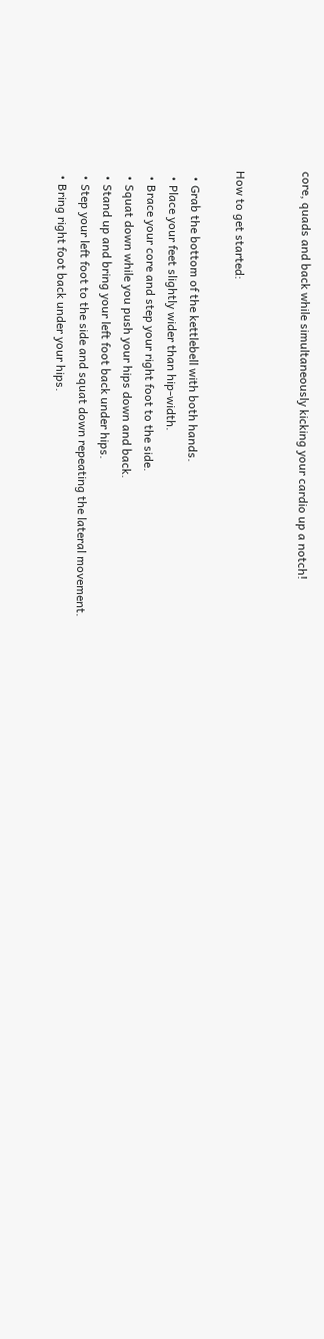core, quads and back while simultaneously kicking your cardio up a notch!


How to get started:

  • Grab the bottom of the kettlebell with both hands.
  • Place your feet slightly wider than hip-width.
  • Brace your core and step your right foot to the side.
  • Squat down while you push your hips down and back.
  • Stand up and bring your left foot back under hips.
  • Step your left foot to the side and squat down repeating the lateral movement.
  • Bring right foot back under your hips.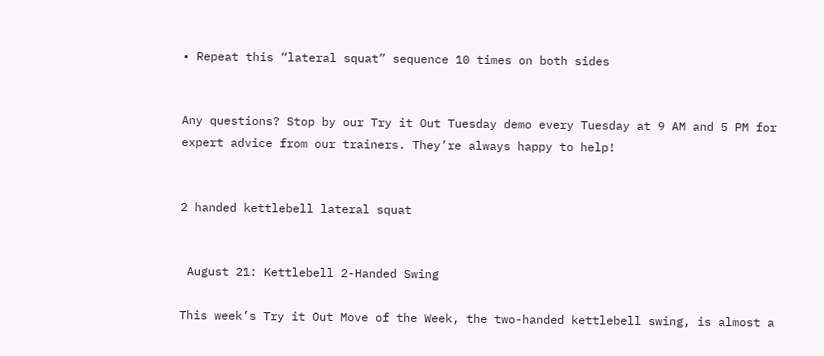• Repeat this “lateral squat” sequence 10 times on both sides


Any questions? Stop by our Try it Out Tuesday demo every Tuesday at 9 AM and 5 PM for expert advice from our trainers. They’re always happy to help!


2 handed kettlebell lateral squat


 August 21: Kettlebell 2-Handed Swing

This week’s Try it Out Move of the Week, the two-handed kettlebell swing, is almost a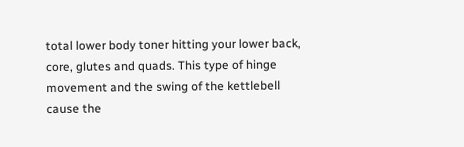total lower body toner hitting your lower back, core, glutes and quads. This type of hinge movement and the swing of the kettlebell cause the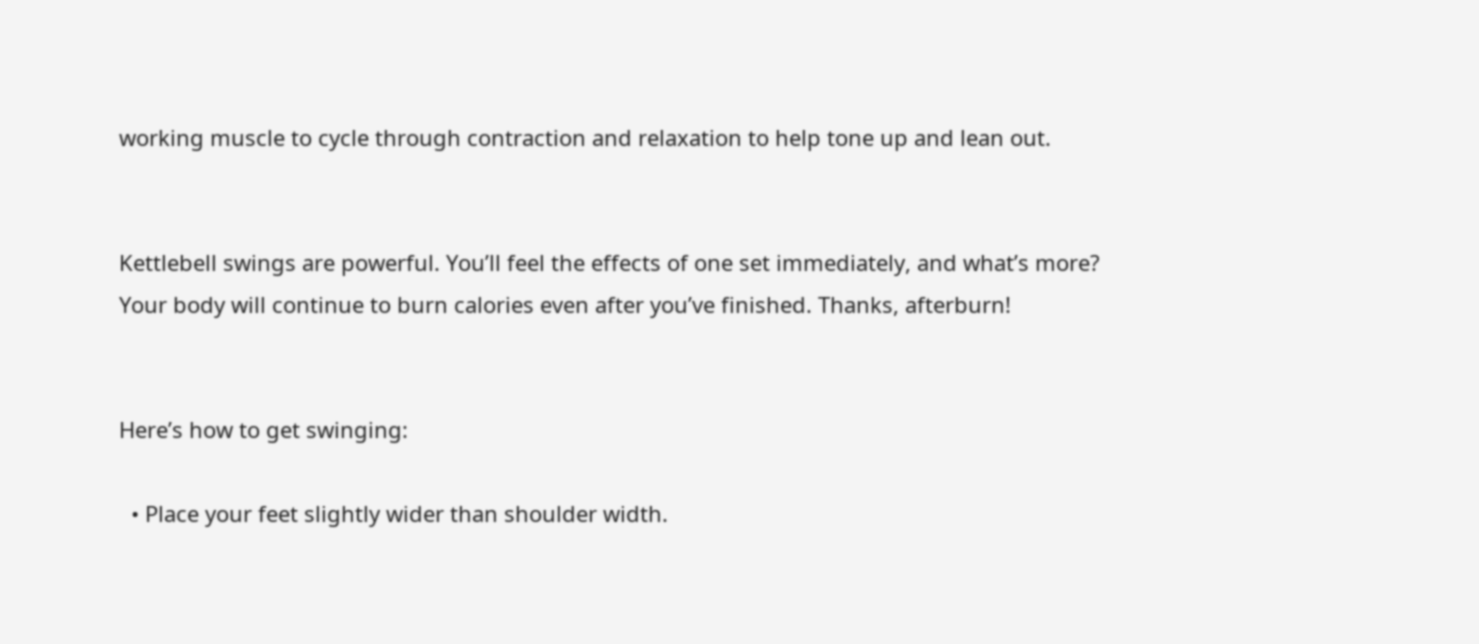working muscle to cycle through contraction and relaxation to help tone up and lean out.


Kettlebell swings are powerful. You’ll feel the effects of one set immediately, and what’s more? Your body will continue to burn calories even after you’ve finished. Thanks, afterburn!


Here’s how to get swinging:

  • Place your feet slightly wider than shoulder width.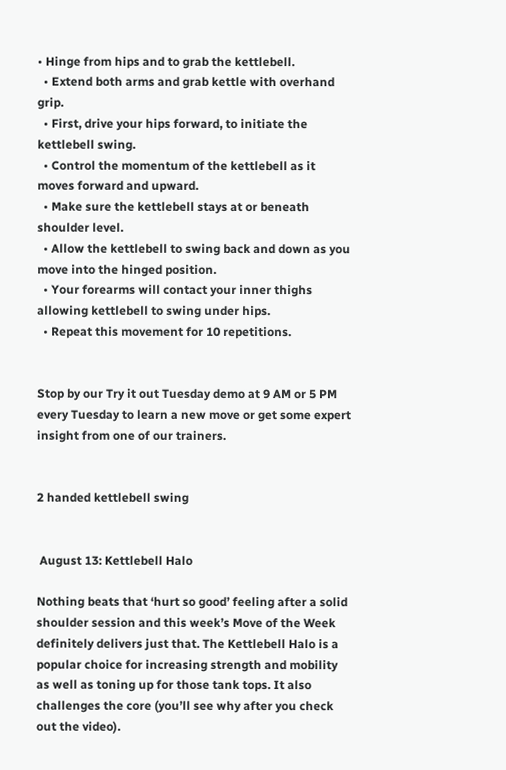• Hinge from hips and to grab the kettlebell.
  • Extend both arms and grab kettle with overhand grip.
  • First, drive your hips forward, to initiate the kettlebell swing.
  • Control the momentum of the kettlebell as it moves forward and upward.
  • Make sure the kettlebell stays at or beneath shoulder level.
  • Allow the kettlebell to swing back and down as you move into the hinged position.
  • Your forearms will contact your inner thighs allowing kettlebell to swing under hips.
  • Repeat this movement for 10 repetitions.


Stop by our Try it out Tuesday demo at 9 AM or 5 PM every Tuesday to learn a new move or get some expert insight from one of our trainers.


2 handed kettlebell swing


 August 13: Kettlebell Halo

Nothing beats that ‘hurt so good’ feeling after a solid shoulder session and this week’s Move of the Week definitely delivers just that. The Kettlebell Halo is a popular choice for increasing strength and mobility as well as toning up for those tank tops. It also challenges the core (you’ll see why after you check out the video).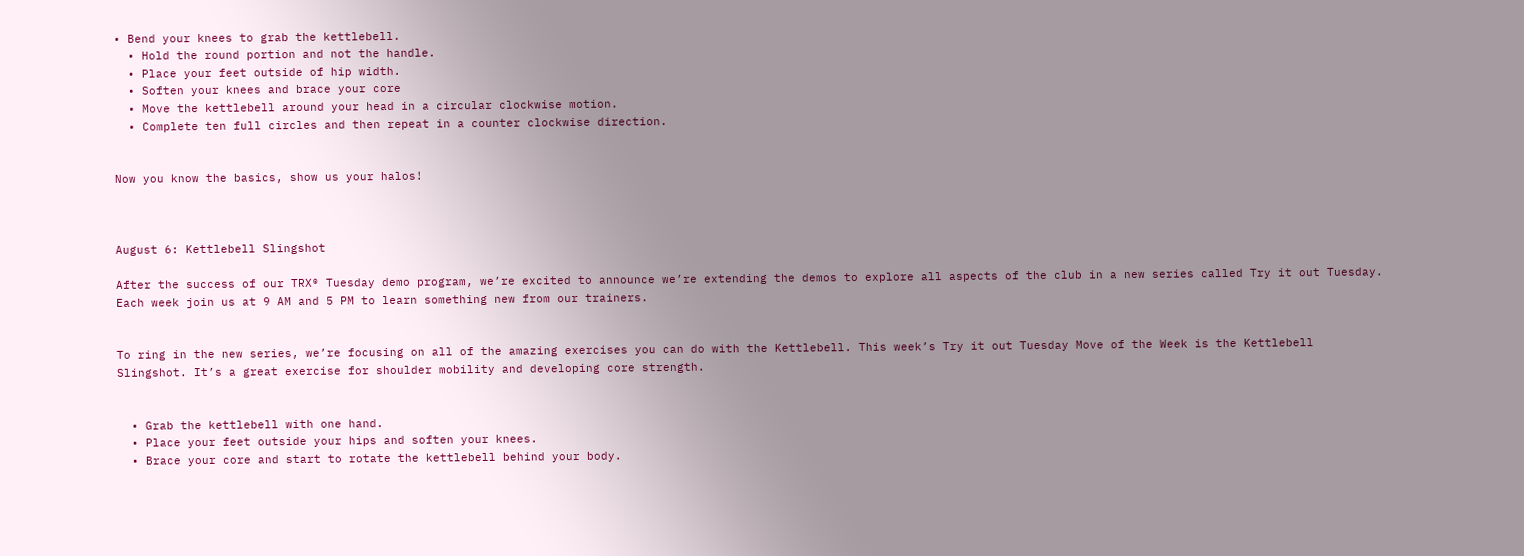• Bend your knees to grab the kettlebell.
  • Hold the round portion and not the handle.
  • Place your feet outside of hip width.
  • Soften your knees and brace your core
  • Move the kettlebell around your head in a circular clockwise motion.
  • Complete ten full circles and then repeat in a counter clockwise direction.


Now you know the basics, show us your halos!



August 6: Kettlebell Slingshot

After the success of our TRX® Tuesday demo program, we’re excited to announce we’re extending the demos to explore all aspects of the club in a new series called Try it out Tuesday. Each week join us at 9 AM and 5 PM to learn something new from our trainers.


To ring in the new series, we’re focusing on all of the amazing exercises you can do with the Kettlebell. This week’s Try it out Tuesday Move of the Week is the Kettlebell Slingshot. It’s a great exercise for shoulder mobility and developing core strength.


  • Grab the kettlebell with one hand.
  • Place your feet outside your hips and soften your knees.
  • Brace your core and start to rotate the kettlebell behind your body.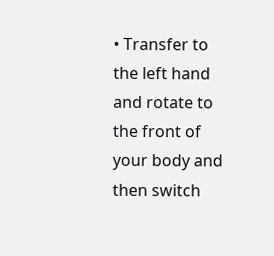• Transfer to the left hand and rotate to the front of your body and then switch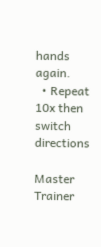hands again.
  • Repeat 10x then switch directions

Master Trainer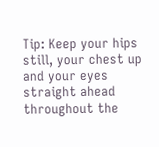Tip: Keep your hips still, your chest up and your eyes straight ahead throughout the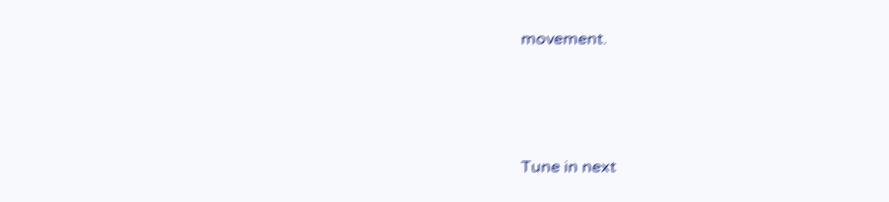movement.




Tune in next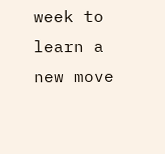week to learn a new move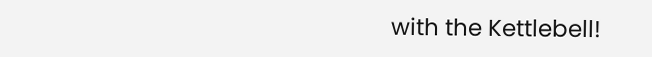with the Kettlebell!